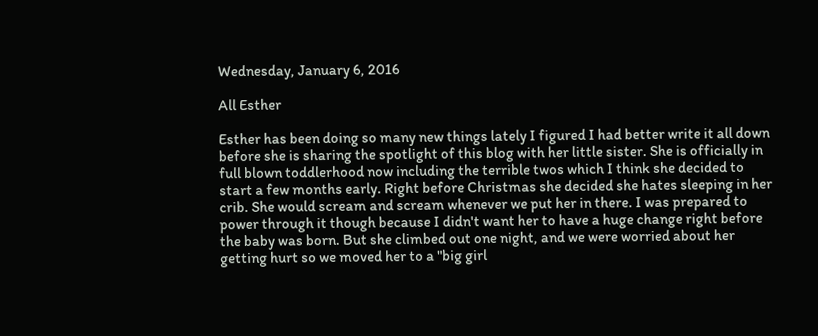Wednesday, January 6, 2016

All Esther

Esther has been doing so many new things lately I figured I had better write it all down before she is sharing the spotlight of this blog with her little sister. She is officially in full blown toddlerhood now including the terrible twos which I think she decided to start a few months early. Right before Christmas she decided she hates sleeping in her crib. She would scream and scream whenever we put her in there. I was prepared to power through it though because I didn't want her to have a huge change right before the baby was born. But she climbed out one night, and we were worried about her getting hurt so we moved her to a "big girl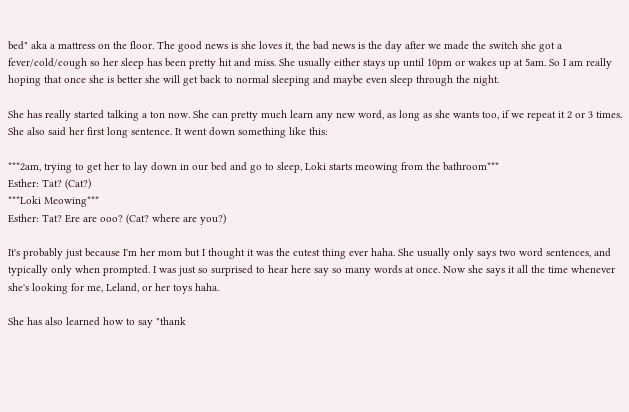bed" aka a mattress on the floor. The good news is she loves it, the bad news is the day after we made the switch she got a fever/cold/cough so her sleep has been pretty hit and miss. She usually either stays up until 10pm or wakes up at 5am. So I am really hoping that once she is better she will get back to normal sleeping and maybe even sleep through the night.

She has really started talking a ton now. She can pretty much learn any new word, as long as she wants too, if we repeat it 2 or 3 times. She also said her first long sentence. It went down something like this:

***2am, trying to get her to lay down in our bed and go to sleep, Loki starts meowing from the bathroom***
Esther: Tat? (Cat?)
***Loki Meowing***
Esther: Tat? Ere are ooo? (Cat? where are you?)

It's probably just because I'm her mom but I thought it was the cutest thing ever haha. She usually only says two word sentences, and typically only when prompted. I was just so surprised to hear here say so many words at once. Now she says it all the time whenever she's looking for me, Leland, or her toys haha.

She has also learned how to say "thank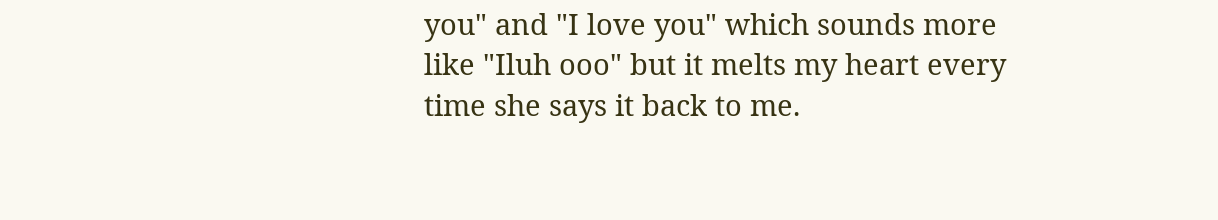you" and "I love you" which sounds more like "Iluh ooo" but it melts my heart every time she says it back to me.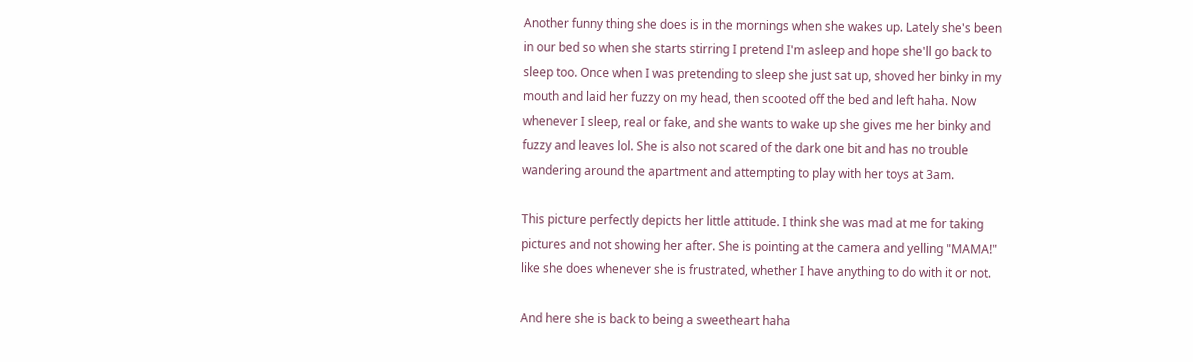Another funny thing she does is in the mornings when she wakes up. Lately she's been in our bed so when she starts stirring I pretend I'm asleep and hope she'll go back to sleep too. Once when I was pretending to sleep she just sat up, shoved her binky in my mouth and laid her fuzzy on my head, then scooted off the bed and left haha. Now whenever I sleep, real or fake, and she wants to wake up she gives me her binky and fuzzy and leaves lol. She is also not scared of the dark one bit and has no trouble wandering around the apartment and attempting to play with her toys at 3am.

This picture perfectly depicts her little attitude. I think she was mad at me for taking pictures and not showing her after. She is pointing at the camera and yelling "MAMA!" like she does whenever she is frustrated, whether I have anything to do with it or not.

And here she is back to being a sweetheart haha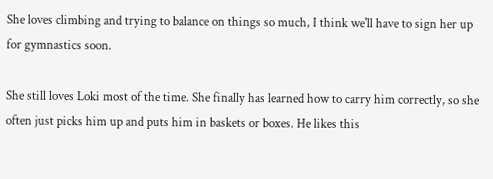She loves climbing and trying to balance on things so much, I think we'll have to sign her up for gymnastics soon.

She still loves Loki most of the time. She finally has learned how to carry him correctly, so she often just picks him up and puts him in baskets or boxes. He likes this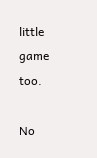little game too.

No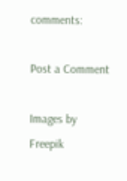comments:

Post a Comment

Images by Freepik